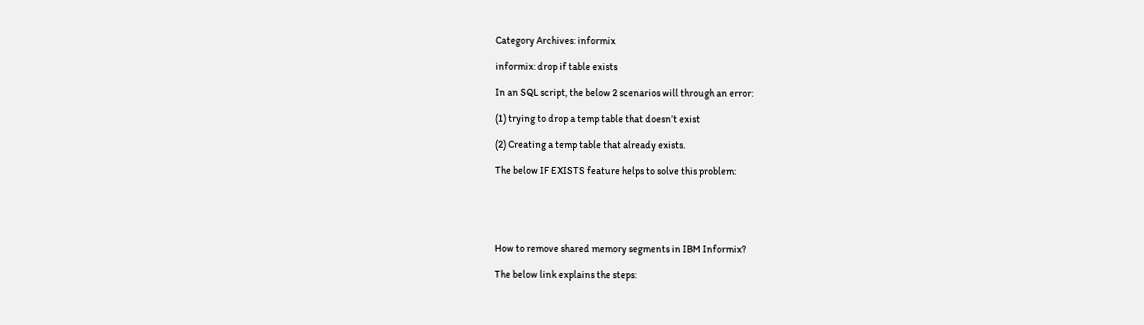Category Archives: informix

informix: drop if table exists

In an SQL script, the below 2 scenarios will through an error:

(1) trying to drop a temp table that doesn’t exist

(2) Creating a temp table that already exists.

The below IF EXISTS feature helps to solve this problem:





How to remove shared memory segments in IBM Informix?

The below link explains the steps: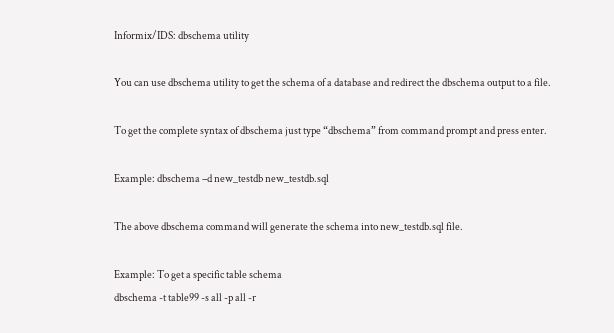Informix/IDS: dbschema utility

You can use dbschema utility to get the schema of a database and redirect the dbschema output to a file.

To get the complete syntax of dbschema just type “dbschema” from command prompt and press enter.

Example: dbschema –d new_testdb new_testdb.sql

The above dbschema command will generate the schema into new_testdb.sql file.

Example: To get a specific table schema
dbschema -t table99 -s all -p all -r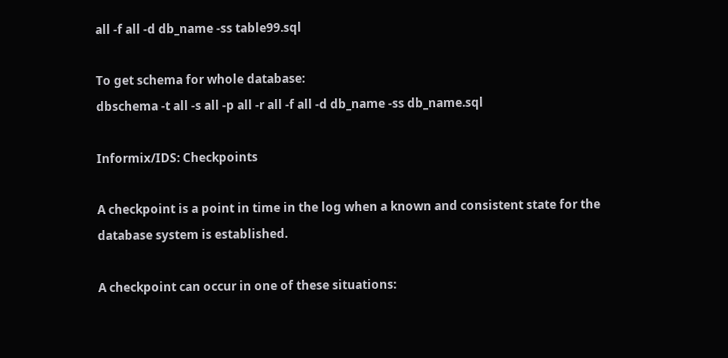all -f all -d db_name -ss table99.sql

To get schema for whole database:
dbschema -t all -s all -p all -r all -f all -d db_name -ss db_name.sql

Informix/IDS: Checkpoints

A checkpoint is a point in time in the log when a known and consistent state for the database system is established.

A checkpoint can occur in one of these situations: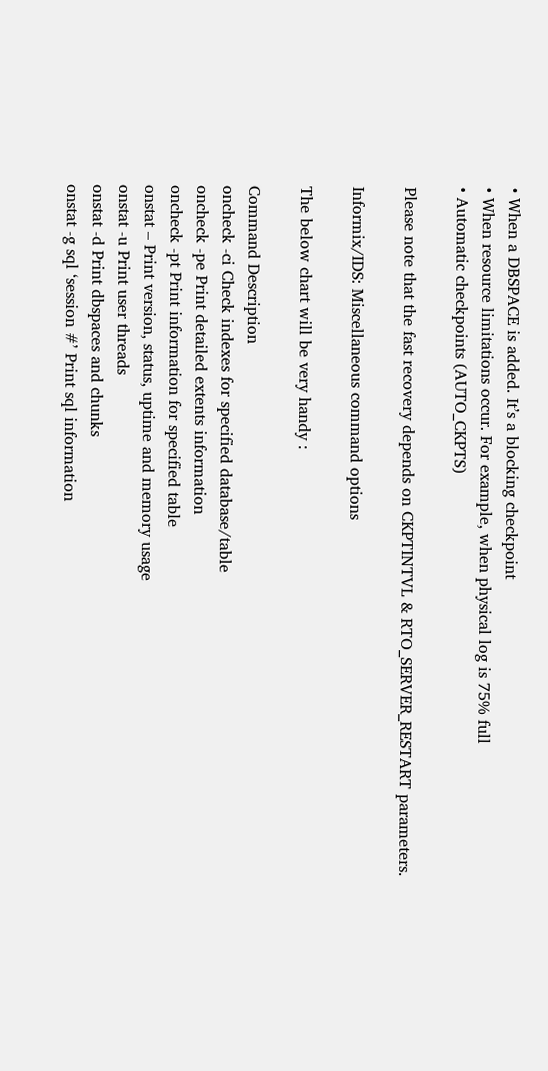• When a DBSPACE is added. It’s a blocking checkpoint
• When resource limitations occur. For example, when physical log is 75% full
• Automatic checkpoints (AUTO_CKPTS)

Please note that the fast recovery depends on CKPTINTVL & RTO_SERVER_RESTART parameters.

Informix/IDS: Miscellaneous command options

The below chart will be very handy :

Command Description
oncheck -ci Check indexes for specified database/table
oncheck -pe Print detailed extents information
oncheck -pt Print information for specified table
onstat – Print version, status, uptime and memory usage
onstat -u Print user threads
onstat -d Print dbspaces and chunks
onstat -g sql ‘session #’ Print sql information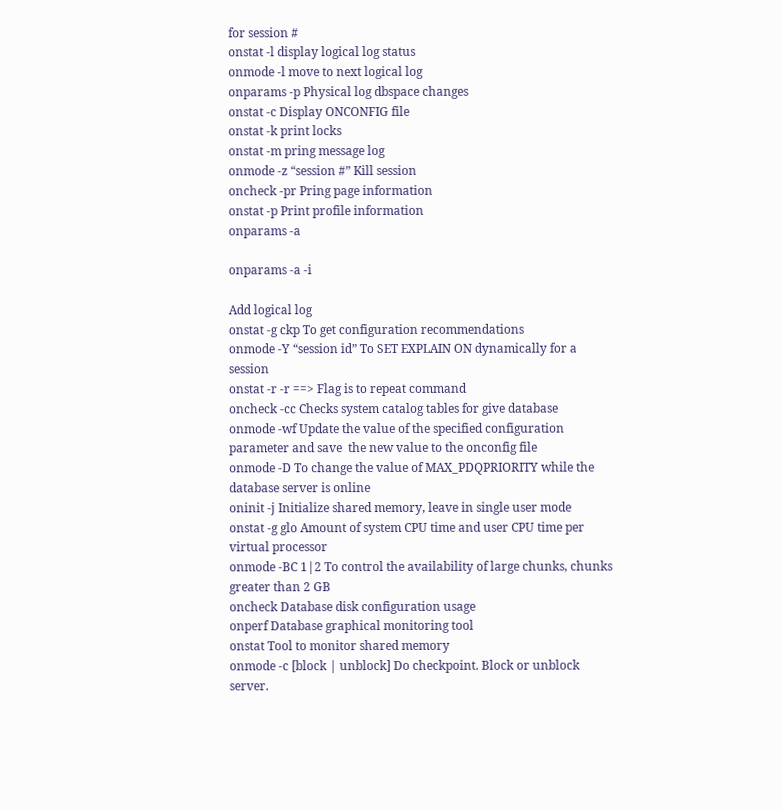for session #
onstat -l display logical log status
onmode -l move to next logical log
onparams -p Physical log dbspace changes
onstat -c Display ONCONFIG file
onstat -k print locks
onstat -m pring message log
onmode -z “session #” Kill session
oncheck -pr Pring page information
onstat -p Print profile information
onparams -a

onparams -a -i

Add logical log
onstat -g ckp To get configuration recommendations
onmode -Y “session id” To SET EXPLAIN ON dynamically for a session
onstat -r -r ==> Flag is to repeat command
oncheck -cc Checks system catalog tables for give database
onmode -wf Update the value of the specified configuration parameter and save  the new value to the onconfig file
onmode -D To change the value of MAX_PDQPRIORITY while the database server is online
oninit -j Initialize shared memory, leave in single user mode
onstat -g glo Amount of system CPU time and user CPU time per virtual processor
onmode -BC 1|2 To control the availability of large chunks, chunks greater than 2 GB
oncheck Database disk configuration usage
onperf Database graphical monitoring tool
onstat Tool to monitor shared memory
onmode -c [block | unblock] Do checkpoint. Block or unblock server.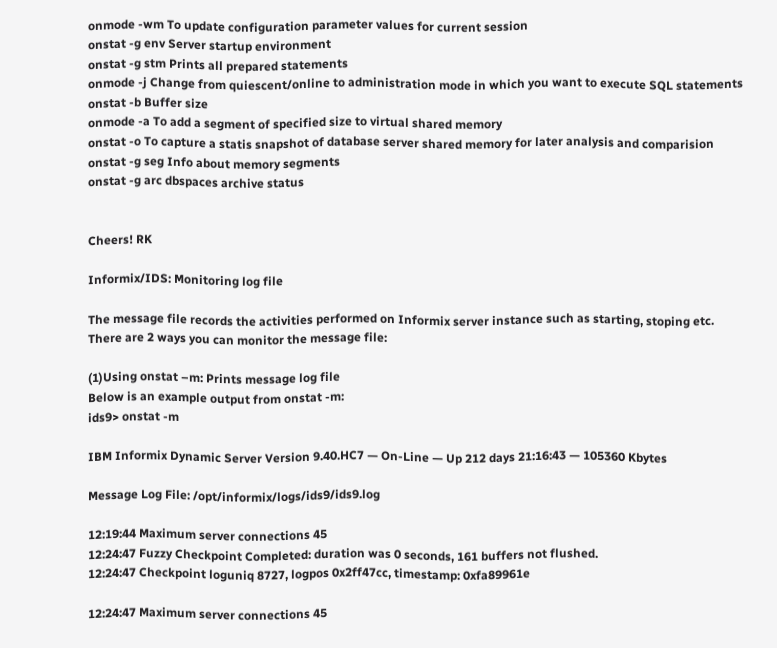onmode -wm To update configuration parameter values for current session
onstat -g env Server startup environment
onstat -g stm Prints all prepared statements
onmode -j Change from quiescent/online to administration mode in which you want to execute SQL statements
onstat -b Buffer size
onmode -a To add a segment of specified size to virtual shared memory
onstat -o To capture a statis snapshot of database server shared memory for later analysis and comparision
onstat -g seg Info about memory segments
onstat -g arc dbspaces archive status


Cheers! RK

Informix/IDS: Monitoring log file

The message file records the activities performed on Informix server instance such as starting, stoping etc.
There are 2 ways you can monitor the message file:

(1)Using onstat –m: Prints message log file
Below is an example output from onstat -m:
ids9> onstat -m

IBM Informix Dynamic Server Version 9.40.HC7 — On-Line — Up 212 days 21:16:43 — 105360 Kbytes

Message Log File: /opt/informix/logs/ids9/ids9.log

12:19:44 Maximum server connections 45
12:24:47 Fuzzy Checkpoint Completed: duration was 0 seconds, 161 buffers not flushed.
12:24:47 Checkpoint loguniq 8727, logpos 0x2ff47cc, timestamp: 0xfa89961e

12:24:47 Maximum server connections 45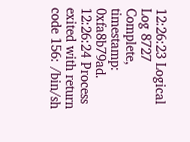12:26:23 Logical Log 8727 Complete, timestamp: 0xfa8b79ad.
12:26:24 Process exited with return code 156: /bin/sh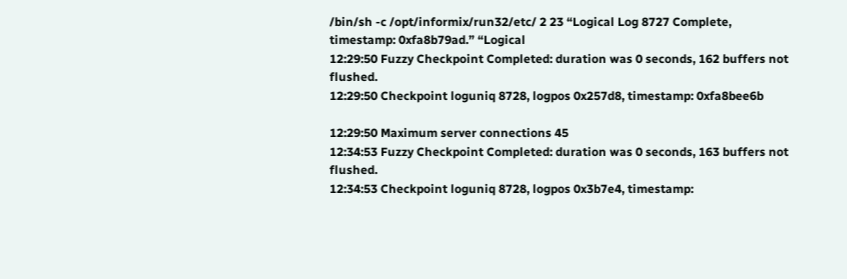/bin/sh -c /opt/informix/run32/etc/ 2 23 “Logical Log 8727 Complete, timestamp: 0xfa8b79ad.” “Logical
12:29:50 Fuzzy Checkpoint Completed: duration was 0 seconds, 162 buffers not flushed.
12:29:50 Checkpoint loguniq 8728, logpos 0x257d8, timestamp: 0xfa8bee6b

12:29:50 Maximum server connections 45
12:34:53 Fuzzy Checkpoint Completed: duration was 0 seconds, 163 buffers not flushed.
12:34:53 Checkpoint loguniq 8728, logpos 0x3b7e4, timestamp: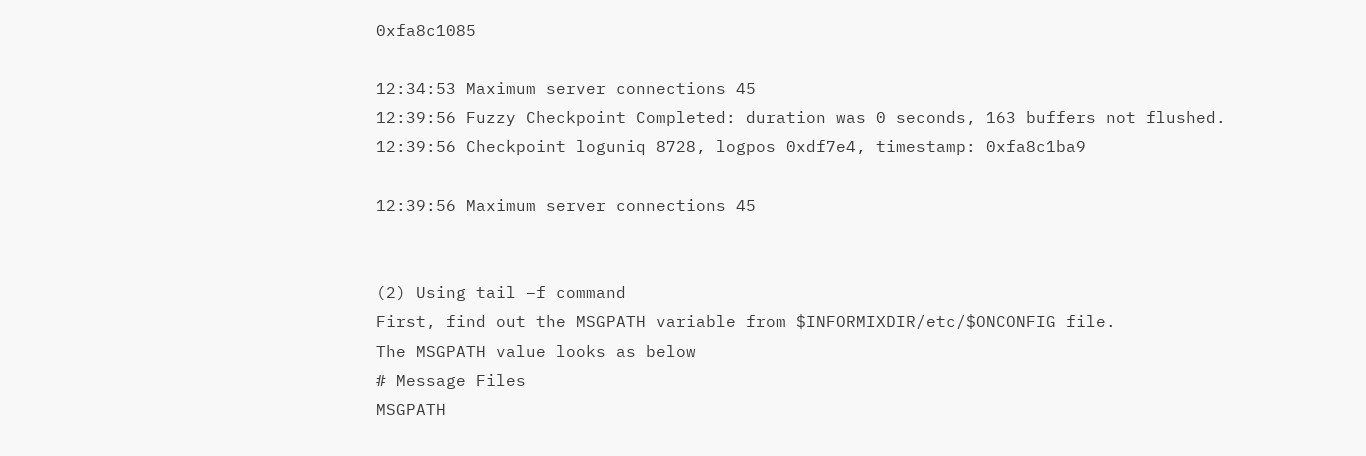0xfa8c1085

12:34:53 Maximum server connections 45
12:39:56 Fuzzy Checkpoint Completed: duration was 0 seconds, 163 buffers not flushed.
12:39:56 Checkpoint loguniq 8728, logpos 0xdf7e4, timestamp: 0xfa8c1ba9

12:39:56 Maximum server connections 45


(2) Using tail –f command
First, find out the MSGPATH variable from $INFORMIXDIR/etc/$ONCONFIG file.
The MSGPATH value looks as below
# Message Files
MSGPATH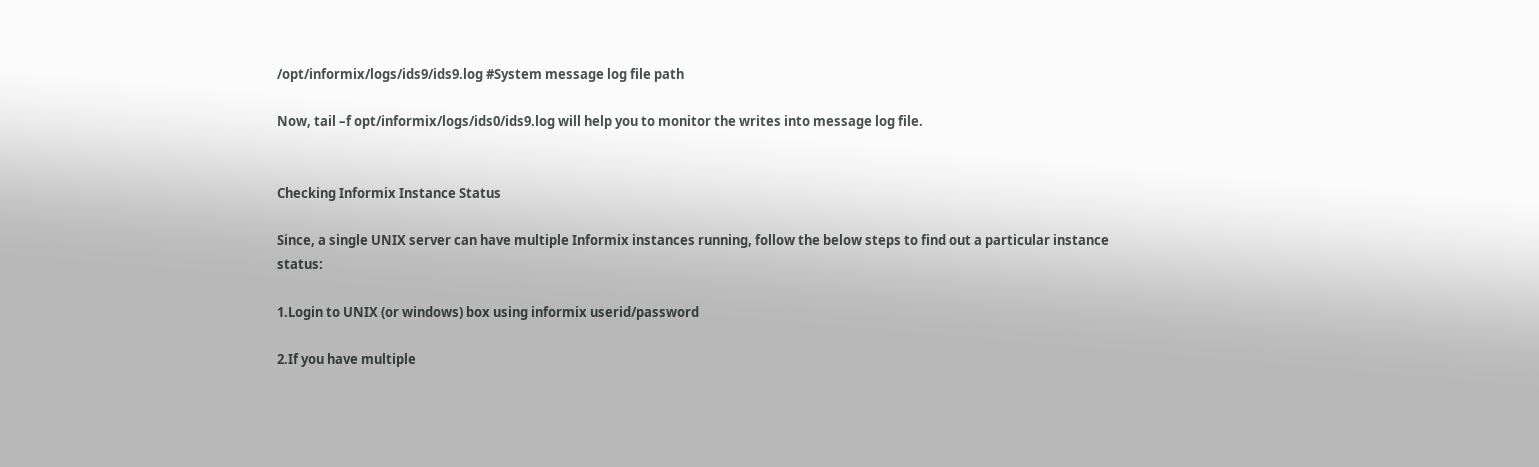/opt/informix/logs/ids9/ids9.log #System message log file path

Now, tail –f opt/informix/logs/ids0/ids9.log will help you to monitor the writes into message log file.


Checking Informix Instance Status

Since, a single UNIX server can have multiple Informix instances running, follow the below steps to find out a particular instance status:

1.Login to UNIX (or windows) box using informix userid/password

2.If you have multiple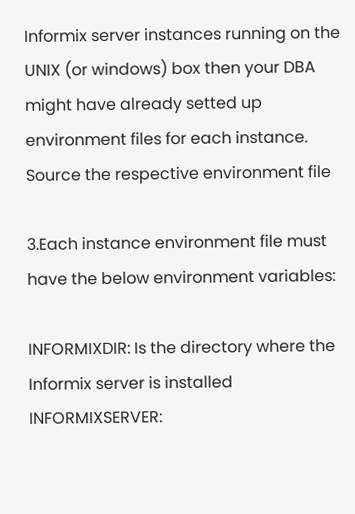Informix server instances running on the UNIX (or windows) box then your DBA might have already setted up environment files for each instance. Source the respective environment file

3.Each instance environment file must have the below environment variables:

INFORMIXDIR: Is the directory where the Informix server is installed
INFORMIXSERVER: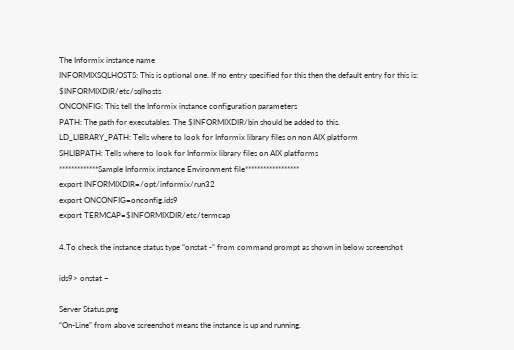The Informix instance name
INFORMIXSQLHOSTS: This is optional one. If no entry specified for this then the default entry for this is: $INFORMIXDIR/etc/sqlhosts
ONCONFIG: This tell the Informix instance configuration parameters
PATH: The path for executables. The $INFORMIXDIR/bin should be added to this.
LD_LIBRARY_PATH: Tells where to look for Informix library files on non AIX platform
SHLIBPATH: Tells where to look for Informix library files on AIX platforms
*************Sample Informix instance Environment file******************
export INFORMIXDIR=/opt/informix/run32
export ONCONFIG=onconfig.ids9
export TERMCAP=$INFORMIXDIR/etc/termcap

4.To check the instance status type “onstat -“ from command prompt as shown in below screenshot

ids9> onstat –

Server Status.png
“On-Line” from above screenshot means the instance is up and running.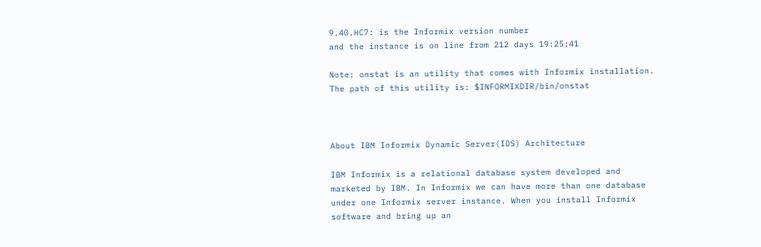9.40.HC7: is the Informix version number
and the instance is on line from 212 days 19:25:41

Note: onstat is an utility that comes with Informix installation. The path of this utility is: $INFORMIXDIR/bin/onstat



About IBM Informix Dynamic Server(IDS) Architecture

IBM Informix is a relational database system developed and marketed by IBM. In Informix we can have more than one database under one Informix server instance. When you install Informix software and bring up an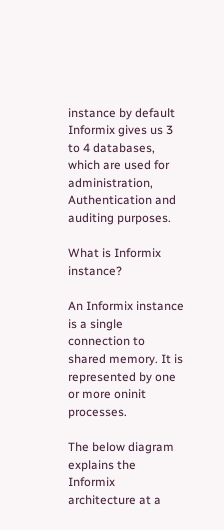instance by default Informix gives us 3 to 4 databases, which are used for administration, Authentication and auditing purposes.

What is Informix instance?

An Informix instance is a single connection to shared memory. It is represented by one or more oninit processes.

The below diagram explains the Informix architecture at a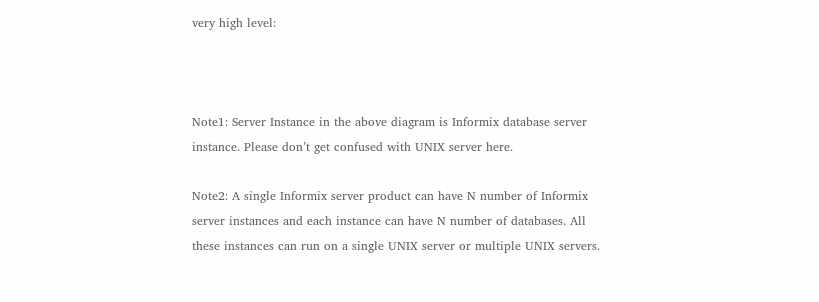very high level:



Note1: Server Instance in the above diagram is Informix database server instance. Please don’t get confused with UNIX server here.

Note2: A single Informix server product can have N number of Informix server instances and each instance can have N number of databases. All these instances can run on a single UNIX server or multiple UNIX servers.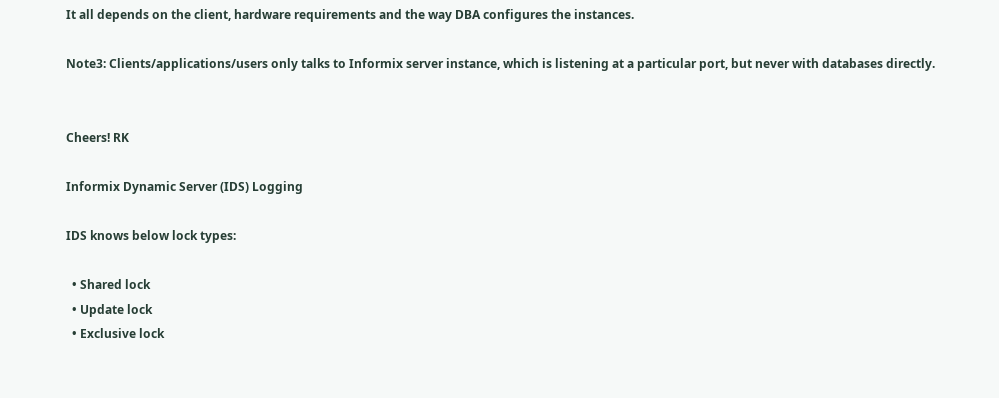It all depends on the client, hardware requirements and the way DBA configures the instances.

Note3: Clients/applications/users only talks to Informix server instance, which is listening at a particular port, but never with databases directly.


Cheers! RK

Informix Dynamic Server (IDS) Logging

IDS knows below lock types:

  • Shared lock
  • Update lock
  • Exclusive lock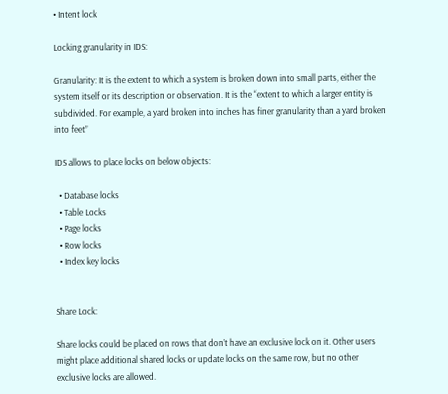• Intent lock

Locking granularity in IDS:

Granularity: It is the extent to which a system is broken down into small parts, either the system itself or its description or observation. It is the “extent to which a larger entity is subdivided. For example, a yard broken into inches has finer granularity than a yard broken into feet”

IDS allows to place locks on below objects:

  • Database locks
  • Table Locks
  • Page locks
  • Row locks
  • Index key locks


Share Lock:

Share locks could be placed on rows that don’t have an exclusive lock on it. Other users might place additional shared locks or update locks on the same row, but no other exclusive locks are allowed.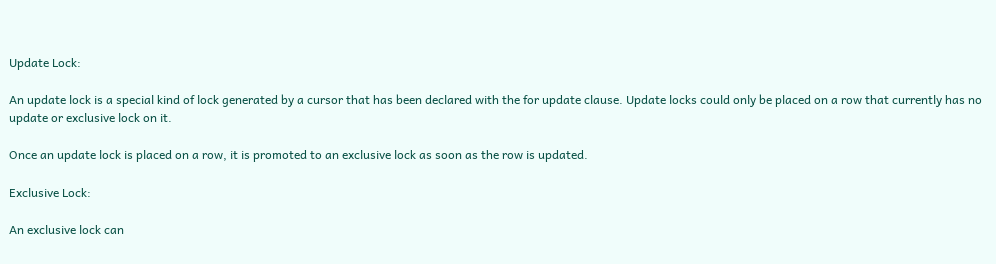Update Lock:

An update lock is a special kind of lock generated by a cursor that has been declared with the for update clause. Update locks could only be placed on a row that currently has no update or exclusive lock on it.

Once an update lock is placed on a row, it is promoted to an exclusive lock as soon as the row is updated.

Exclusive Lock:

An exclusive lock can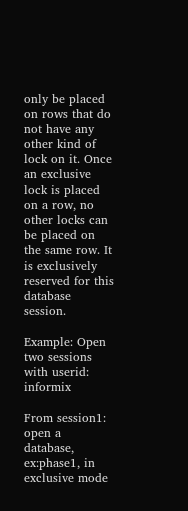only be placed on rows that do not have any other kind of lock on it. Once an exclusive lock is placed on a row, no other locks can be placed on the same row. It is exclusively reserved for this database session.

Example: Open two sessions with userid: informix

From session1: open a database, ex:phase1, in exclusive mode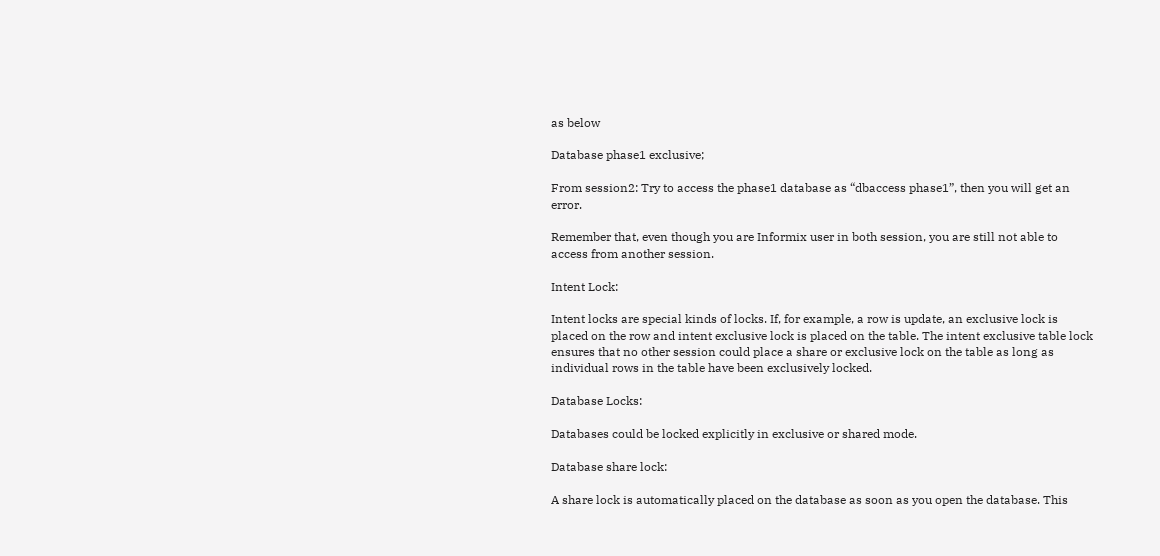as below

Database phase1 exclusive;

From session2: Try to access the phase1 database as “dbaccess phase1”, then you will get an error.

Remember that, even though you are Informix user in both session, you are still not able to access from another session.

Intent Lock:

Intent locks are special kinds of locks. If, for example, a row is update, an exclusive lock is placed on the row and intent exclusive lock is placed on the table. The intent exclusive table lock ensures that no other session could place a share or exclusive lock on the table as long as individual rows in the table have been exclusively locked.

Database Locks:

Databases could be locked explicitly in exclusive or shared mode.

Database share lock:

A share lock is automatically placed on the database as soon as you open the database. This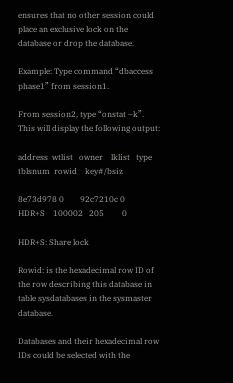ensures that no other session could place an exclusive lock on the database or drop the database.

Example: Type command “dbaccess phase1” from session1.

From session2, type “onstat –k”. This will display the following output:

address  wtlist   owner    lklist   type     tblsnum  rowid    key#/bsiz

8e73d978 0        92c7210c 0        HDR+S    100002   205         0

HDR+S: Share lock

Rowid: is the hexadecimal row ID of the row describing this database in table sysdatabases in the sysmaster database.

Databases and their hexadecimal row IDs could be selected with the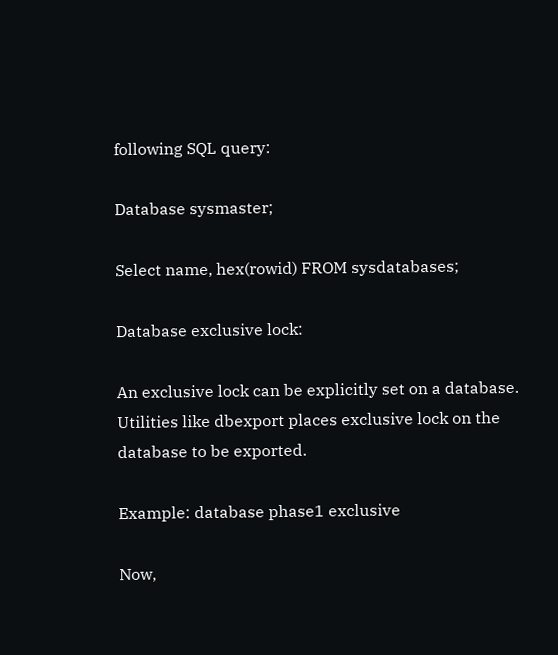following SQL query:

Database sysmaster;

Select name, hex(rowid) FROM sysdatabases;

Database exclusive lock:

An exclusive lock can be explicitly set on a database. Utilities like dbexport places exclusive lock on the database to be exported.

Example: database phase1 exclusive

Now,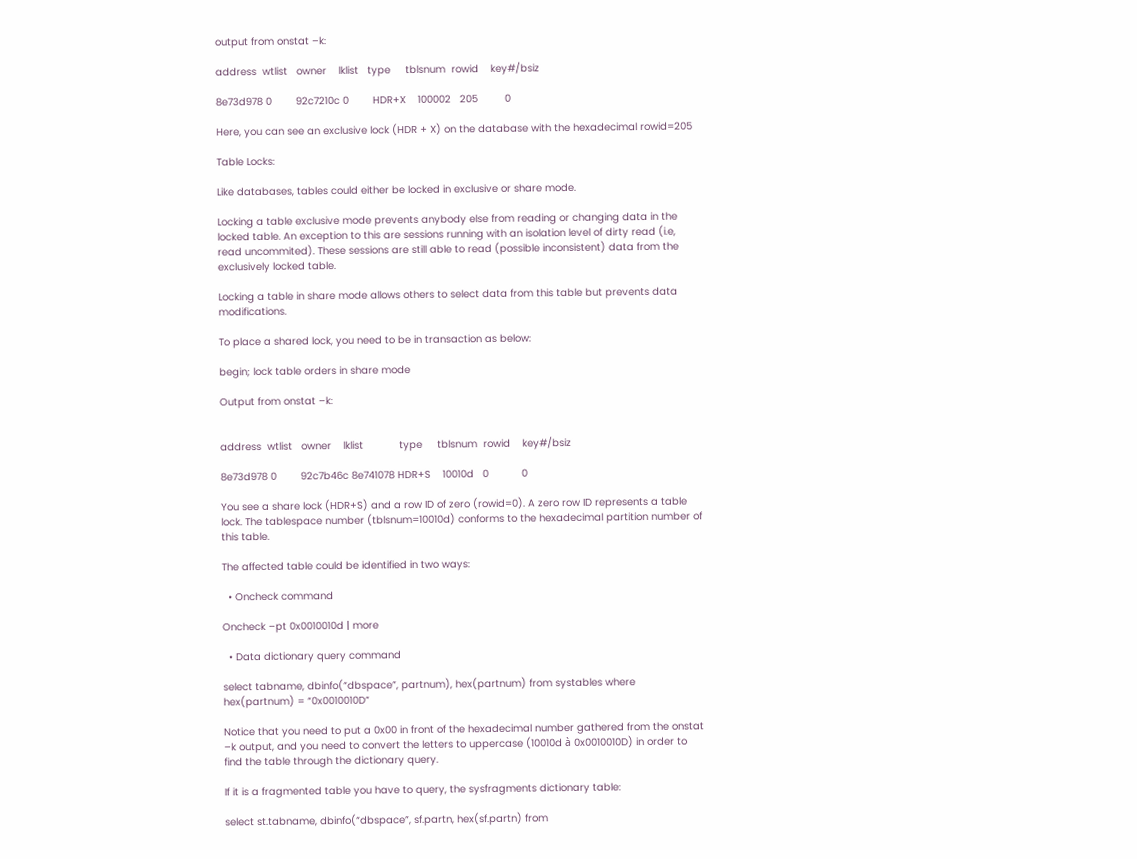output from onstat –k:

address  wtlist   owner    lklist   type     tblsnum  rowid    key#/bsiz

8e73d978 0        92c7210c 0        HDR+X    100002   205         0

Here, you can see an exclusive lock (HDR + X) on the database with the hexadecimal rowid=205

Table Locks:

Like databases, tables could either be locked in exclusive or share mode.

Locking a table exclusive mode prevents anybody else from reading or changing data in the locked table. An exception to this are sessions running with an isolation level of dirty read (i.e, read uncommited). These sessions are still able to read (possible inconsistent) data from the exclusively locked table.

Locking a table in share mode allows others to select data from this table but prevents data modifications.

To place a shared lock, you need to be in transaction as below:

begin; lock table orders in share mode

Output from onstat –k:


address  wtlist   owner    lklist            type     tblsnum  rowid    key#/bsiz

8e73d978 0        92c7b46c 8e741078 HDR+S    10010d   0           0

You see a share lock (HDR+S) and a row ID of zero (rowid=0). A zero row ID represents a table lock. The tablespace number (tblsnum=10010d) conforms to the hexadecimal partition number of this table.

The affected table could be identified in two ways:

  • Oncheck command

Oncheck –pt 0x0010010d | more

  • Data dictionary query command

select tabname, dbinfo(“dbspace”, partnum), hex(partnum) from systables where hex(partnum) = “0x0010010D”

Notice that you need to put a 0x00 in front of the hexadecimal number gathered from the onstat –k output, and you need to convert the letters to uppercase (10010d à 0x0010010D) in order to find the table through the dictionary query.

If it is a fragmented table you have to query, the sysfragments dictionary table:

select st.tabname, dbinfo(“dbspace”, sf.partn, hex(sf.partn) from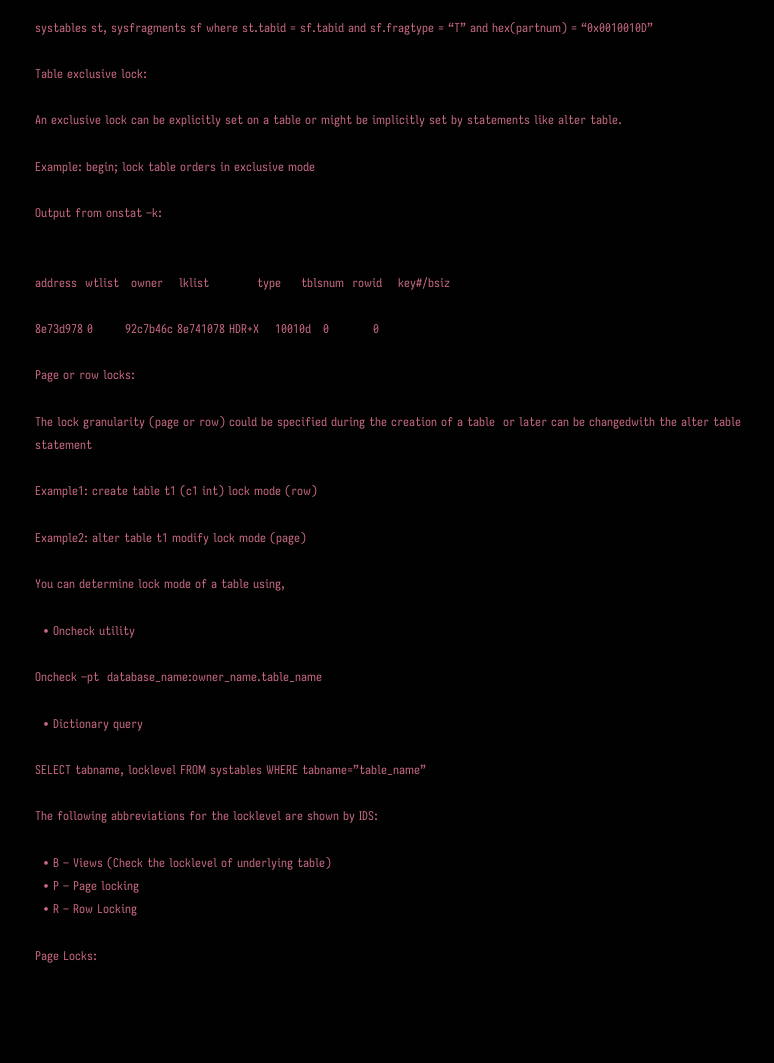systables st, sysfragments sf where st.tabid = sf.tabid and sf.fragtype = “T” and hex(partnum) = “0x0010010D”

Table exclusive lock:

An exclusive lock can be explicitly set on a table or might be implicitly set by statements like alter table.

Example: begin; lock table orders in exclusive mode

Output from onstat –k:


address  wtlist   owner    lklist            type     tblsnum  rowid    key#/bsiz

8e73d978 0        92c7b46c 8e741078 HDR+X    10010d   0           0

Page or row locks:

The lock granularity (page or row) could be specified during the creation of a table  or later can be changedwith the alter table statement

Example1: create table t1 (c1 int) lock mode (row)

Example2: alter table t1 modify lock mode (page)

You can determine lock mode of a table using,

  • Oncheck utility

Oncheck –pt  database_name:owner_name.table_name

  • Dictionary query

SELECT tabname, locklevel FROM systables WHERE tabname=”table_name”

The following abbreviations for the locklevel are shown by IDS:

  • B – Views (Check the locklevel of underlying table)
  • P – Page locking
  • R – Row Locking

Page Locks: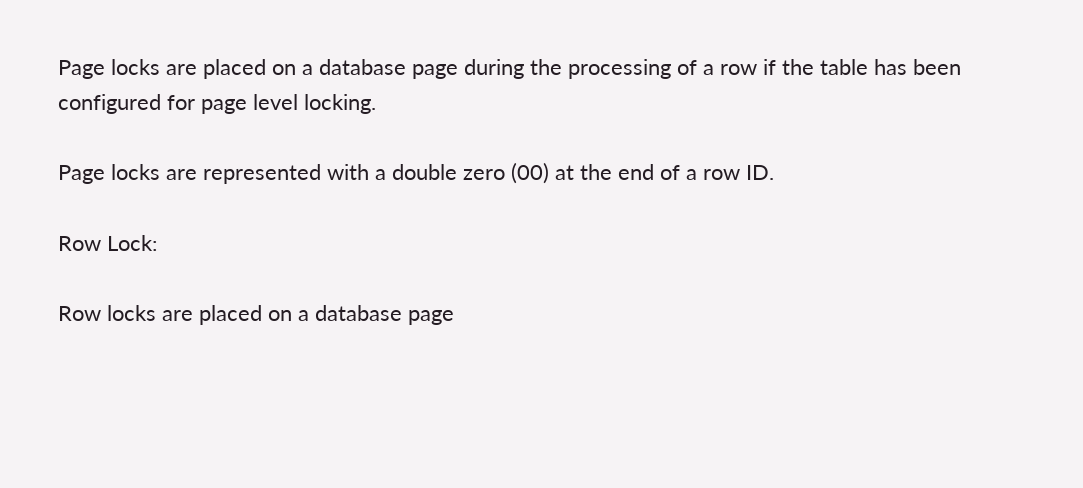Page locks are placed on a database page during the processing of a row if the table has been configured for page level locking.

Page locks are represented with a double zero (00) at the end of a row ID.

Row Lock:

Row locks are placed on a database page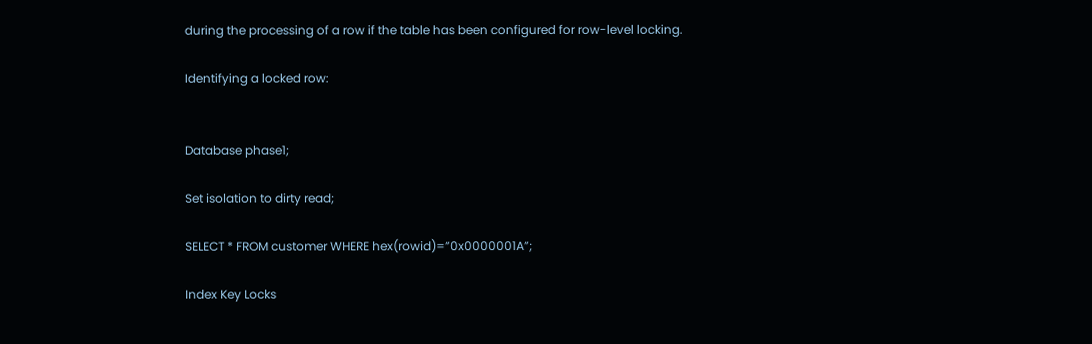during the processing of a row if the table has been configured for row-level locking.

Identifying a locked row:


Database phase1;

Set isolation to dirty read;

SELECT * FROM customer WHERE hex(rowid)=”0x0000001A”;

Index Key Locks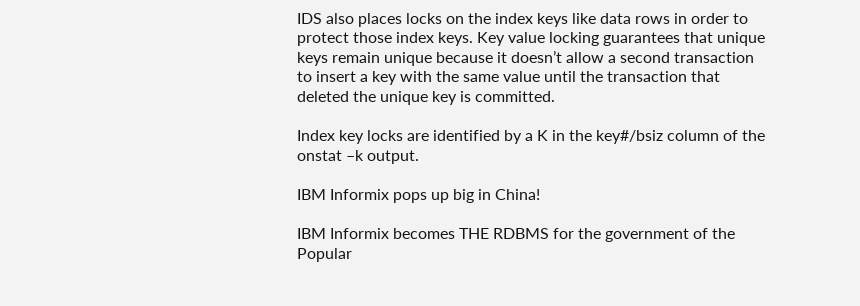IDS also places locks on the index keys like data rows in order to protect those index keys. Key value locking guarantees that unique keys remain unique because it doesn’t allow a second transaction to insert a key with the same value until the transaction that deleted the unique key is committed.

Index key locks are identified by a K in the key#/bsiz column of the onstat –k output.

IBM Informix pops up big in China!

IBM Informix becomes THE RDBMS for the government of the Popular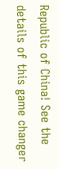Republic of China! See the details of this game changer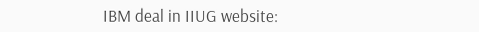IBM deal in IIUG website: